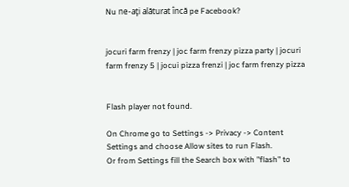Nu ne-aţi alăturat încă pe Facebook?


jocuri farm frenzy | joc farm frenzy pizza party | jocuri farm frenzy 5 | jocui pizza frenzi | joc farm frenzy pizza


Flash player not found.

On Chrome go to Settings -> Privacy -> Content Settings and choose Allow sites to run Flash.
Or from Settings fill the Search box with "flash" to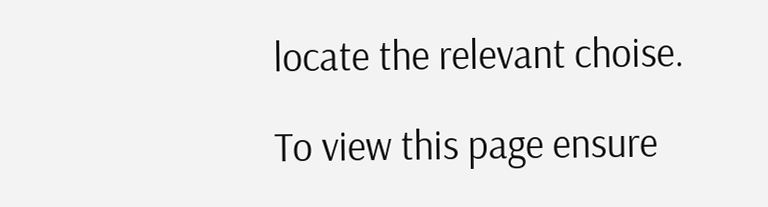locate the relevant choise.

To view this page ensure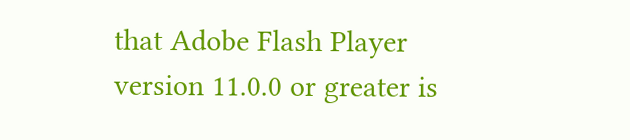that Adobe Flash Player version 11.0.0 or greater is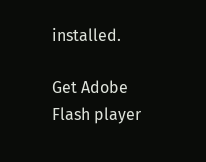installed.

Get Adobe Flash player